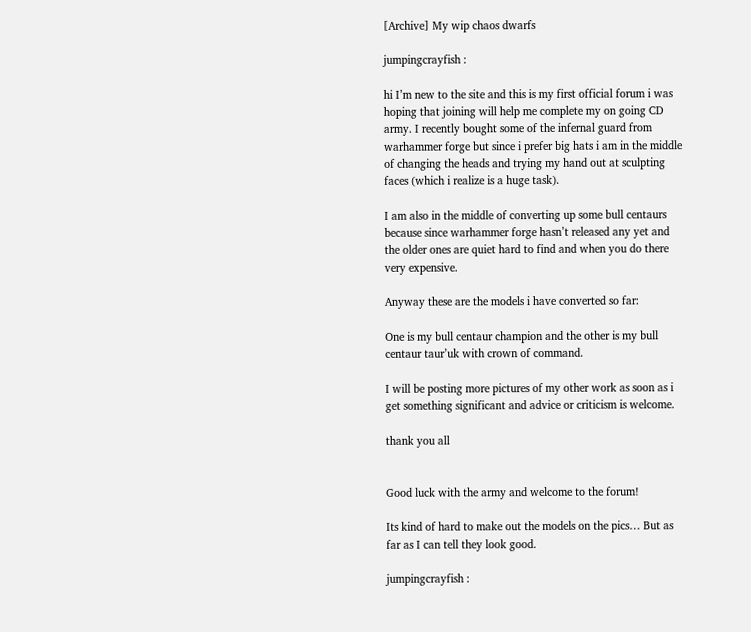[Archive] My wip chaos dwarfs

jumpingcrayfish :

hi I’m new to the site and this is my first official forum i was hoping that joining will help me complete my on going CD army. I recently bought some of the infernal guard from warhammer forge but since i prefer big hats i am in the middle of changing the heads and trying my hand out at sculpting faces (which i realize is a huge task).

I am also in the middle of converting up some bull centaurs because since warhammer forge hasn’t released any yet and the older ones are quiet hard to find and when you do there very expensive.

Anyway these are the models i have converted so far:

One is my bull centaur champion and the other is my bull centaur taur’uk with crown of command.

I will be posting more pictures of my other work as soon as i get something significant and advice or criticism is welcome.

thank you all


Good luck with the army and welcome to the forum!

Its kind of hard to make out the models on the pics… But as far as I can tell they look good.

jumpingcrayfish :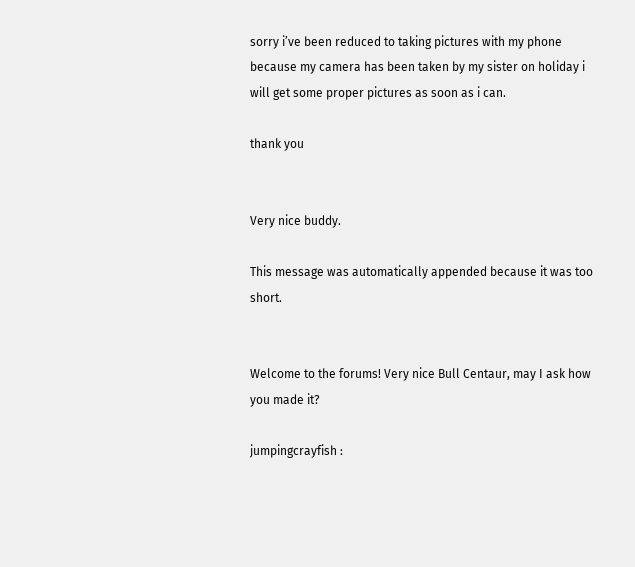sorry i’ve been reduced to taking pictures with my phone because my camera has been taken by my sister on holiday i will get some proper pictures as soon as i can.

thank you


Very nice buddy.

This message was automatically appended because it was too short.


Welcome to the forums! Very nice Bull Centaur, may I ask how you made it?

jumpingcrayfish :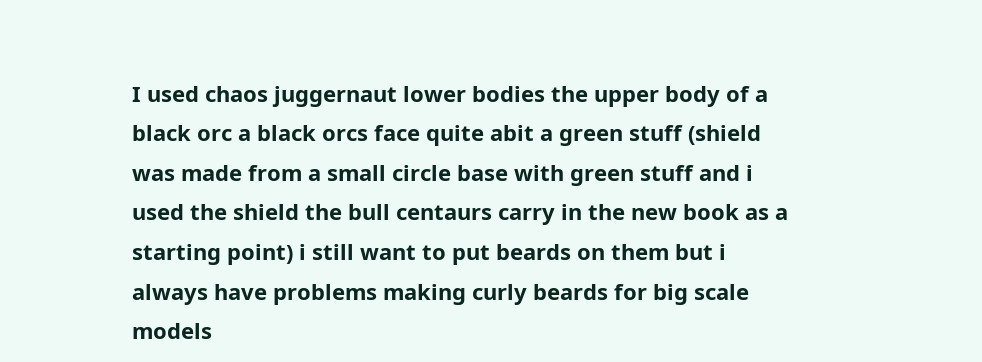I used chaos juggernaut lower bodies the upper body of a black orc a black orcs face quite abit a green stuff (shield was made from a small circle base with green stuff and i used the shield the bull centaurs carry in the new book as a starting point) i still want to put beards on them but i always have problems making curly beards for big scale models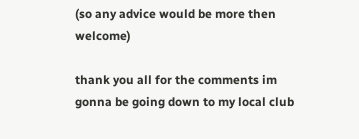(so any advice would be more then welcome)

thank you all for the comments im gonna be going down to my local club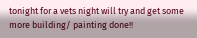tonight for a vets night will try and get some more building/ painting done!!